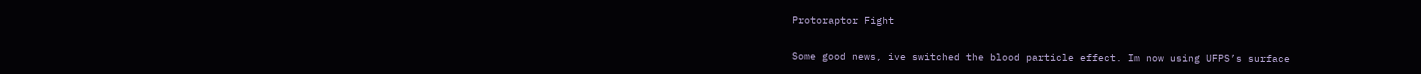Protoraptor Fight

Some good news, ive switched the blood particle effect. Im now using UFPS’s surface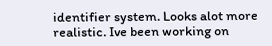identifier system. Looks alot more realistic. Ive been working on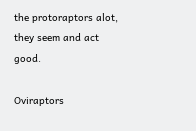the protoraptors alot, they seem and act good.

Oviraptors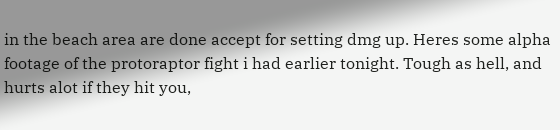in the beach area are done accept for setting dmg up. Heres some alpha footage of the protoraptor fight i had earlier tonight. Tough as hell, and hurts alot if they hit you,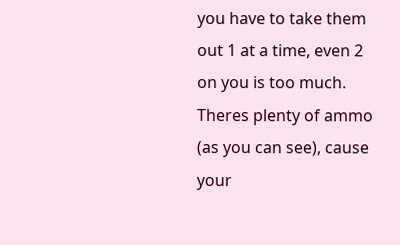you have to take them out 1 at a time, even 2 on you is too much. Theres plenty of ammo (as you can see), cause your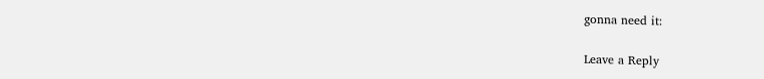gonna need it:

Leave a Reply